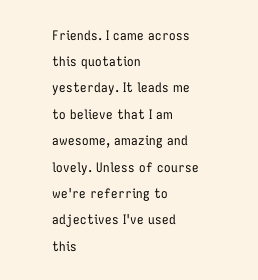Friends. I came across this quotation yesterday. It leads me to believe that I am awesome, amazing and lovely. Unless of course we're referring to adjectives I've used this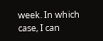week. In which case, I can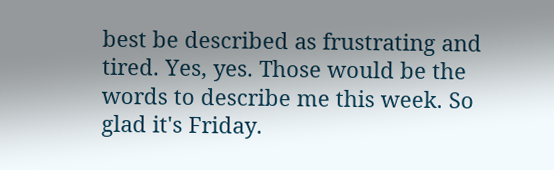best be described as frustrating and tired. Yes, yes. Those would be the words to describe me this week. So glad it's Friday.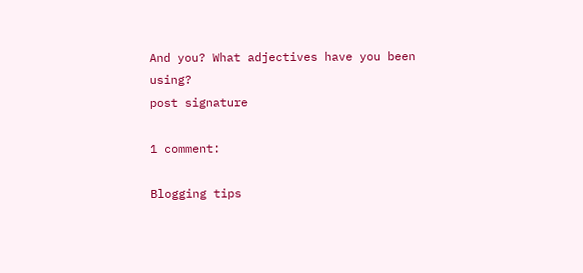And you? What adjectives have you been using?
post signature

1 comment:

Blogging tips